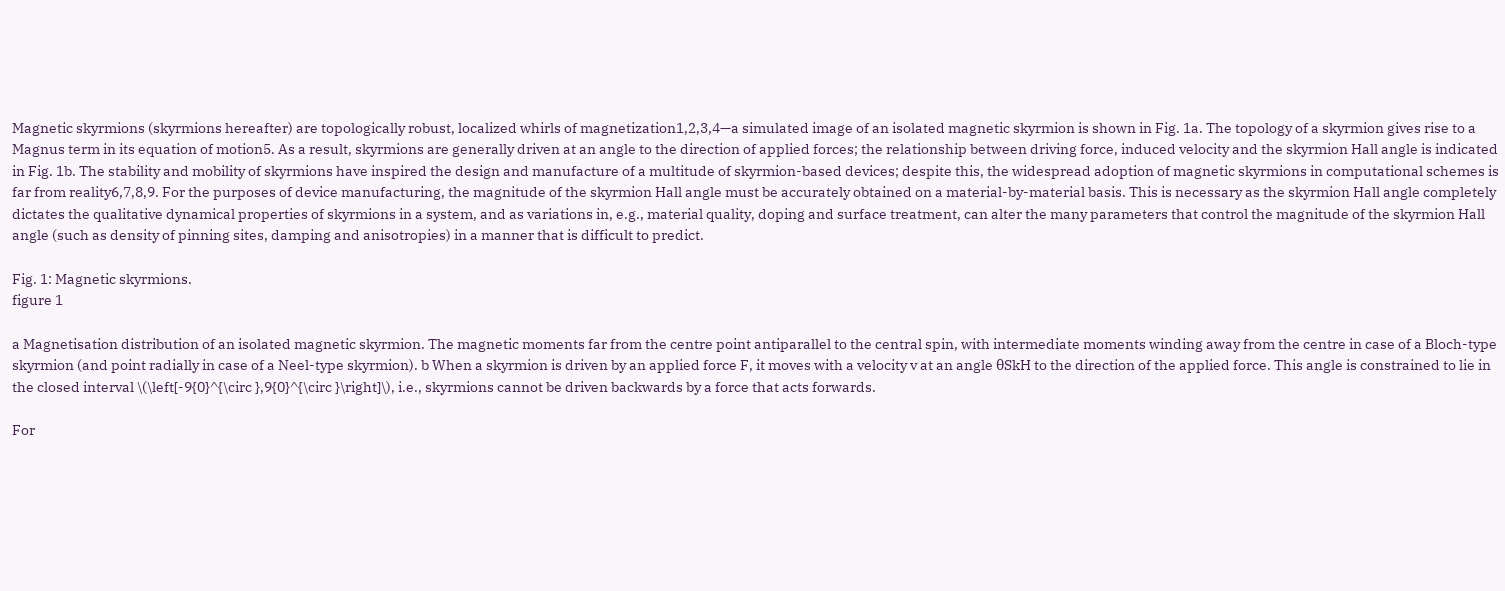Magnetic skyrmions (skyrmions hereafter) are topologically robust, localized whirls of magnetization1,2,3,4—a simulated image of an isolated magnetic skyrmion is shown in Fig. 1a. The topology of a skyrmion gives rise to a Magnus term in its equation of motion5. As a result, skyrmions are generally driven at an angle to the direction of applied forces; the relationship between driving force, induced velocity and the skyrmion Hall angle is indicated in Fig. 1b. The stability and mobility of skyrmions have inspired the design and manufacture of a multitude of skyrmion-based devices; despite this, the widespread adoption of magnetic skyrmions in computational schemes is far from reality6,7,8,9. For the purposes of device manufacturing, the magnitude of the skyrmion Hall angle must be accurately obtained on a material-by-material basis. This is necessary as the skyrmion Hall angle completely dictates the qualitative dynamical properties of skyrmions in a system, and as variations in, e.g., material quality, doping and surface treatment, can alter the many parameters that control the magnitude of the skyrmion Hall angle (such as density of pinning sites, damping and anisotropies) in a manner that is difficult to predict.

Fig. 1: Magnetic skyrmions.
figure 1

a Magnetisation distribution of an isolated magnetic skyrmion. The magnetic moments far from the centre point antiparallel to the central spin, with intermediate moments winding away from the centre in case of a Bloch-type skyrmion (and point radially in case of a Neel-type skyrmion). b When a skyrmion is driven by an applied force F, it moves with a velocity v at an angle θSkH to the direction of the applied force. This angle is constrained to lie in the closed interval \(\left[-9{0}^{\circ },9{0}^{\circ }\right]\), i.e., skyrmions cannot be driven backwards by a force that acts forwards.

For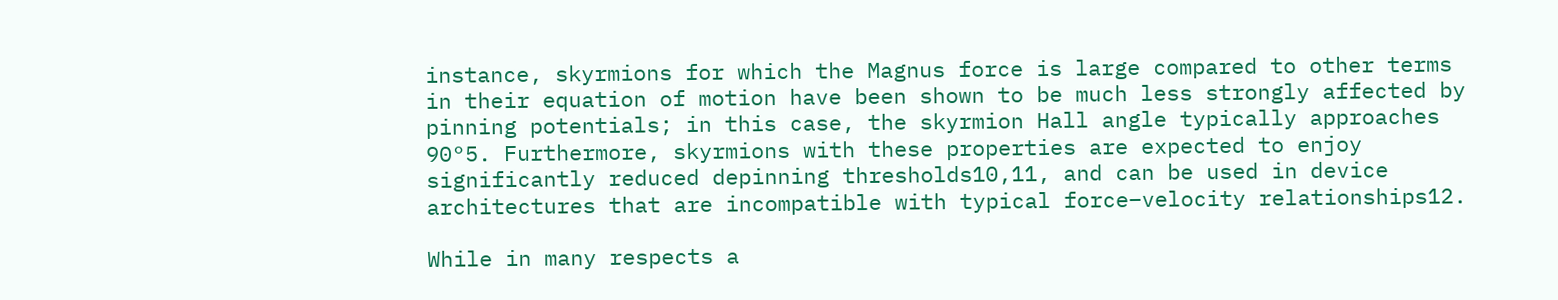instance, skyrmions for which the Magnus force is large compared to other terms in their equation of motion have been shown to be much less strongly affected by pinning potentials; in this case, the skyrmion Hall angle typically approaches 90°5. Furthermore, skyrmions with these properties are expected to enjoy significantly reduced depinning thresholds10,11, and can be used in device architectures that are incompatible with typical force–velocity relationships12.

While in many respects a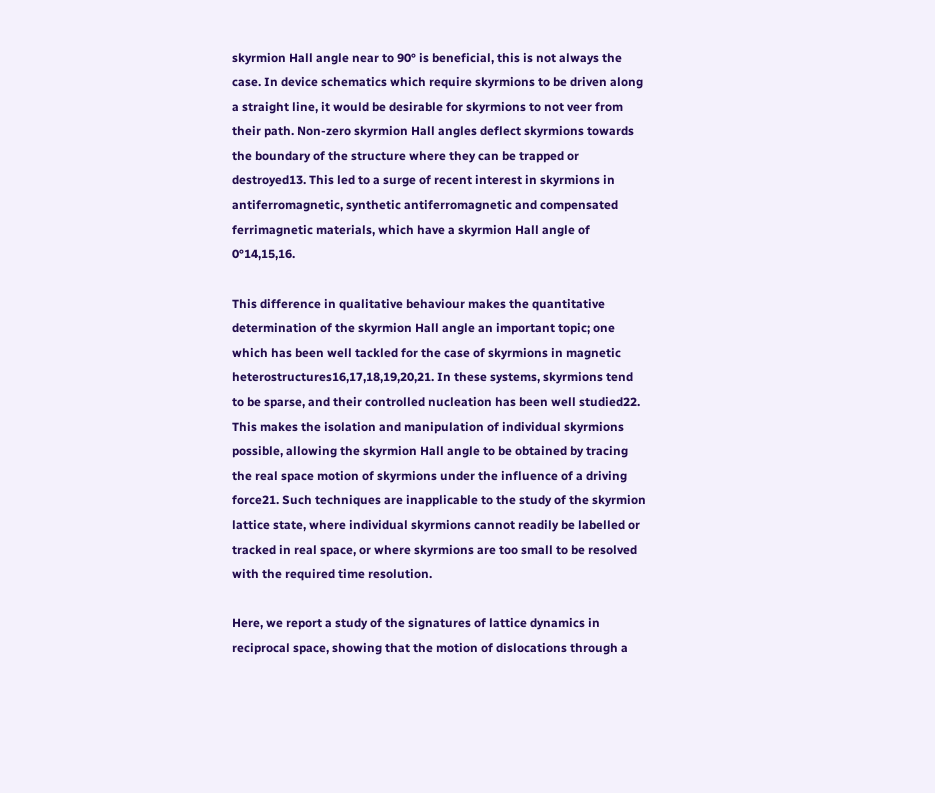skyrmion Hall angle near to 90° is beneficial, this is not always the case. In device schematics which require skyrmions to be driven along a straight line, it would be desirable for skyrmions to not veer from their path. Non-zero skyrmion Hall angles deflect skyrmions towards the boundary of the structure where they can be trapped or destroyed13. This led to a surge of recent interest in skyrmions in antiferromagnetic, synthetic antiferromagnetic and compensated ferrimagnetic materials, which have a skyrmion Hall angle of 0°14,15,16.

This difference in qualitative behaviour makes the quantitative determination of the skyrmion Hall angle an important topic; one which has been well tackled for the case of skyrmions in magnetic heterostructures16,17,18,19,20,21. In these systems, skyrmions tend to be sparse, and their controlled nucleation has been well studied22. This makes the isolation and manipulation of individual skyrmions possible, allowing the skyrmion Hall angle to be obtained by tracing the real space motion of skyrmions under the influence of a driving force21. Such techniques are inapplicable to the study of the skyrmion lattice state, where individual skyrmions cannot readily be labelled or tracked in real space, or where skyrmions are too small to be resolved with the required time resolution.

Here, we report a study of the signatures of lattice dynamics in reciprocal space, showing that the motion of dislocations through a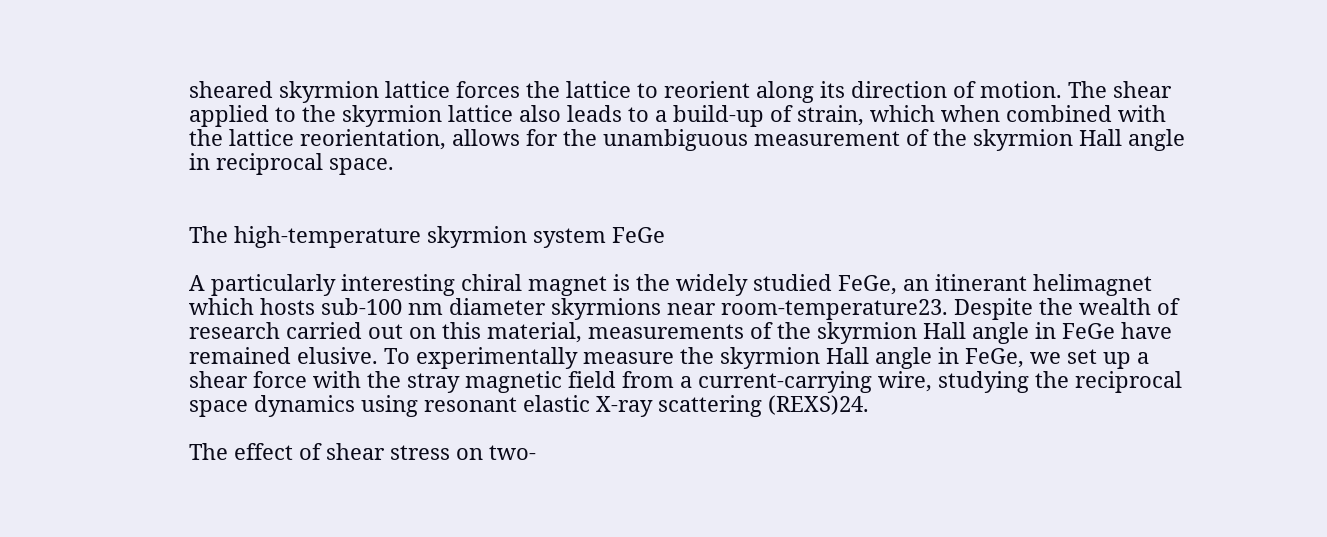sheared skyrmion lattice forces the lattice to reorient along its direction of motion. The shear applied to the skyrmion lattice also leads to a build-up of strain, which when combined with the lattice reorientation, allows for the unambiguous measurement of the skyrmion Hall angle in reciprocal space.


The high-temperature skyrmion system FeGe

A particularly interesting chiral magnet is the widely studied FeGe, an itinerant helimagnet which hosts sub-100 nm diameter skyrmions near room-temperature23. Despite the wealth of research carried out on this material, measurements of the skyrmion Hall angle in FeGe have remained elusive. To experimentally measure the skyrmion Hall angle in FeGe, we set up a shear force with the stray magnetic field from a current-carrying wire, studying the reciprocal space dynamics using resonant elastic X-ray scattering (REXS)24.

The effect of shear stress on two-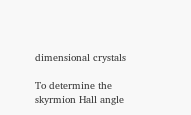dimensional crystals

To determine the skyrmion Hall angle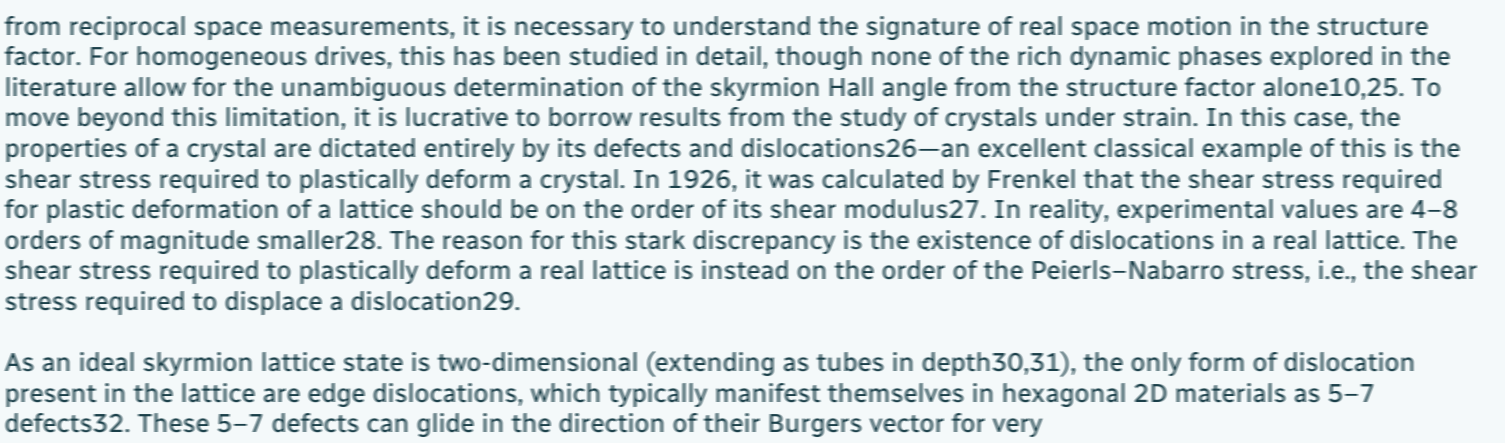from reciprocal space measurements, it is necessary to understand the signature of real space motion in the structure factor. For homogeneous drives, this has been studied in detail, though none of the rich dynamic phases explored in the literature allow for the unambiguous determination of the skyrmion Hall angle from the structure factor alone10,25. To move beyond this limitation, it is lucrative to borrow results from the study of crystals under strain. In this case, the properties of a crystal are dictated entirely by its defects and dislocations26—an excellent classical example of this is the shear stress required to plastically deform a crystal. In 1926, it was calculated by Frenkel that the shear stress required for plastic deformation of a lattice should be on the order of its shear modulus27. In reality, experimental values are 4–8 orders of magnitude smaller28. The reason for this stark discrepancy is the existence of dislocations in a real lattice. The shear stress required to plastically deform a real lattice is instead on the order of the Peierls–Nabarro stress, i.e., the shear stress required to displace a dislocation29.

As an ideal skyrmion lattice state is two-dimensional (extending as tubes in depth30,31), the only form of dislocation present in the lattice are edge dislocations, which typically manifest themselves in hexagonal 2D materials as 5–7 defects32. These 5–7 defects can glide in the direction of their Burgers vector for very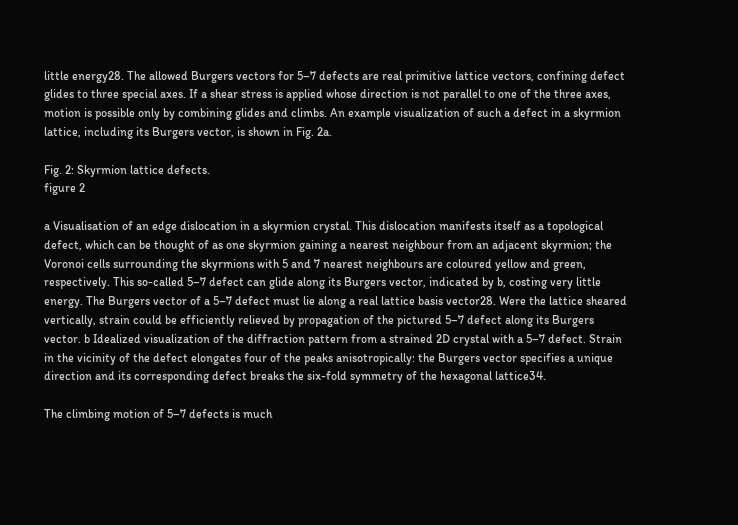little energy28. The allowed Burgers vectors for 5–7 defects are real primitive lattice vectors, confining defect glides to three special axes. If a shear stress is applied whose direction is not parallel to one of the three axes, motion is possible only by combining glides and climbs. An example visualization of such a defect in a skyrmion lattice, including its Burgers vector, is shown in Fig. 2a.

Fig. 2: Skyrmion lattice defects.
figure 2

a Visualisation of an edge dislocation in a skyrmion crystal. This dislocation manifests itself as a topological defect, which can be thought of as one skyrmion gaining a nearest neighbour from an adjacent skyrmion; the Voronoi cells surrounding the skyrmions with 5 and 7 nearest neighbours are coloured yellow and green, respectively. This so-called 5–7 defect can glide along its Burgers vector, indicated by b, costing very little energy. The Burgers vector of a 5–7 defect must lie along a real lattice basis vector28. Were the lattice sheared vertically, strain could be efficiently relieved by propagation of the pictured 5–7 defect along its Burgers vector. b Idealized visualization of the diffraction pattern from a strained 2D crystal with a 5–7 defect. Strain in the vicinity of the defect elongates four of the peaks anisotropically: the Burgers vector specifies a unique direction and its corresponding defect breaks the six-fold symmetry of the hexagonal lattice34.

The climbing motion of 5–7 defects is much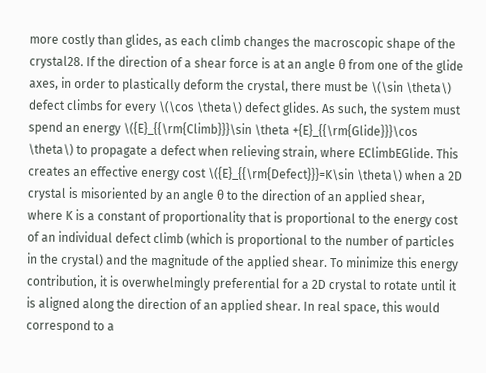more costly than glides, as each climb changes the macroscopic shape of the crystal28. If the direction of a shear force is at an angle θ from one of the glide axes, in order to plastically deform the crystal, there must be \(\sin \theta\) defect climbs for every \(\cos \theta\) defect glides. As such, the system must spend an energy \({E}_{{\rm{Climb}}}\sin \theta +{E}_{{\rm{Glide}}}\cos \theta\) to propagate a defect when relieving strain, where EClimbEGlide. This creates an effective energy cost \({E}_{{\rm{Defect}}}=K\sin \theta\) when a 2D crystal is misoriented by an angle θ to the direction of an applied shear, where K is a constant of proportionality that is proportional to the energy cost of an individual defect climb (which is proportional to the number of particles in the crystal) and the magnitude of the applied shear. To minimize this energy contribution, it is overwhelmingly preferential for a 2D crystal to rotate until it is aligned along the direction of an applied shear. In real space, this would correspond to a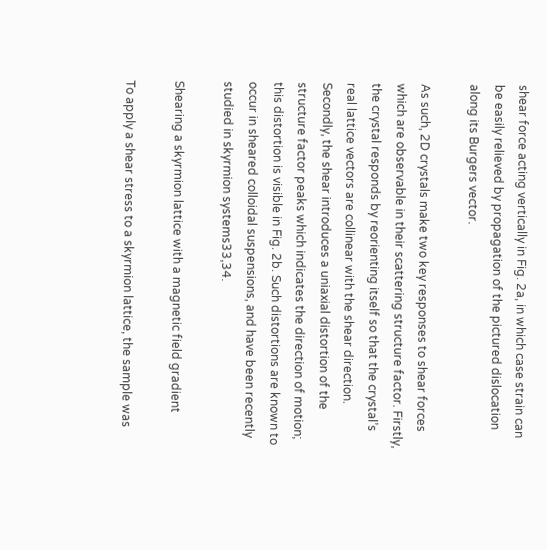shear force acting vertically in Fig. 2a, in which case strain can be easily relieved by propagation of the pictured dislocation along its Burgers vector.

As such, 2D crystals make two key responses to shear forces which are observable in their scattering structure factor. Firstly, the crystal responds by reorienting itself so that the crystal’s real lattice vectors are collinear with the shear direction. Secondly, the shear introduces a uniaxial distortion of the structure factor peaks which indicates the direction of motion; this distortion is visible in Fig. 2b. Such distortions are known to occur in sheared colloidal suspensions, and have been recently studied in skyrmion systems33,34.

Shearing a skyrmion lattice with a magnetic field gradient

To apply a shear stress to a skyrmion lattice, the sample was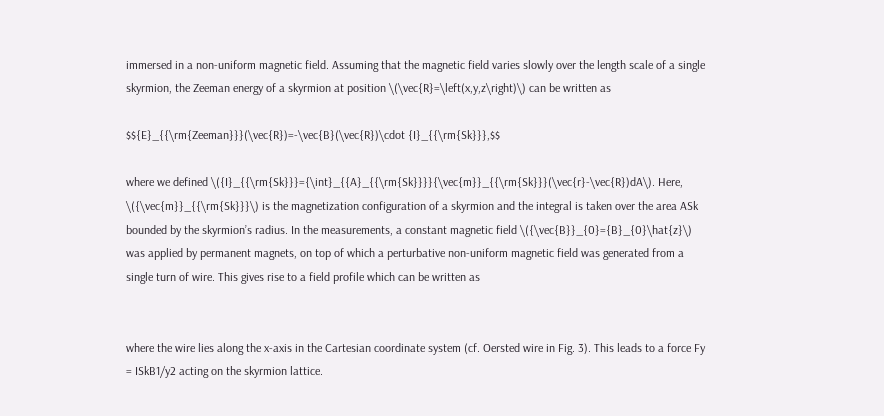immersed in a non-uniform magnetic field. Assuming that the magnetic field varies slowly over the length scale of a single skyrmion, the Zeeman energy of a skyrmion at position \(\vec{R}=\left(x,y,z\right)\) can be written as

$${E}_{{\rm{Zeeman}}}(\vec{R})=-\vec{B}(\vec{R})\cdot {I}_{{\rm{Sk}}},$$

where we defined \({I}_{{\rm{Sk}}}={\int}_{{A}_{{\rm{Sk}}}}{\vec{m}}_{{\rm{Sk}}}(\vec{r}-\vec{R})dA\). Here, \({\vec{m}}_{{\rm{Sk}}}\) is the magnetization configuration of a skyrmion and the integral is taken over the area ASk bounded by the skyrmion’s radius. In the measurements, a constant magnetic field \({\vec{B}}_{0}={B}_{0}\hat{z}\) was applied by permanent magnets, on top of which a perturbative non-uniform magnetic field was generated from a single turn of wire. This gives rise to a field profile which can be written as


where the wire lies along the x-axis in the Cartesian coordinate system (cf. Oersted wire in Fig. 3). This leads to a force Fy = ISkB1/y2 acting on the skyrmion lattice.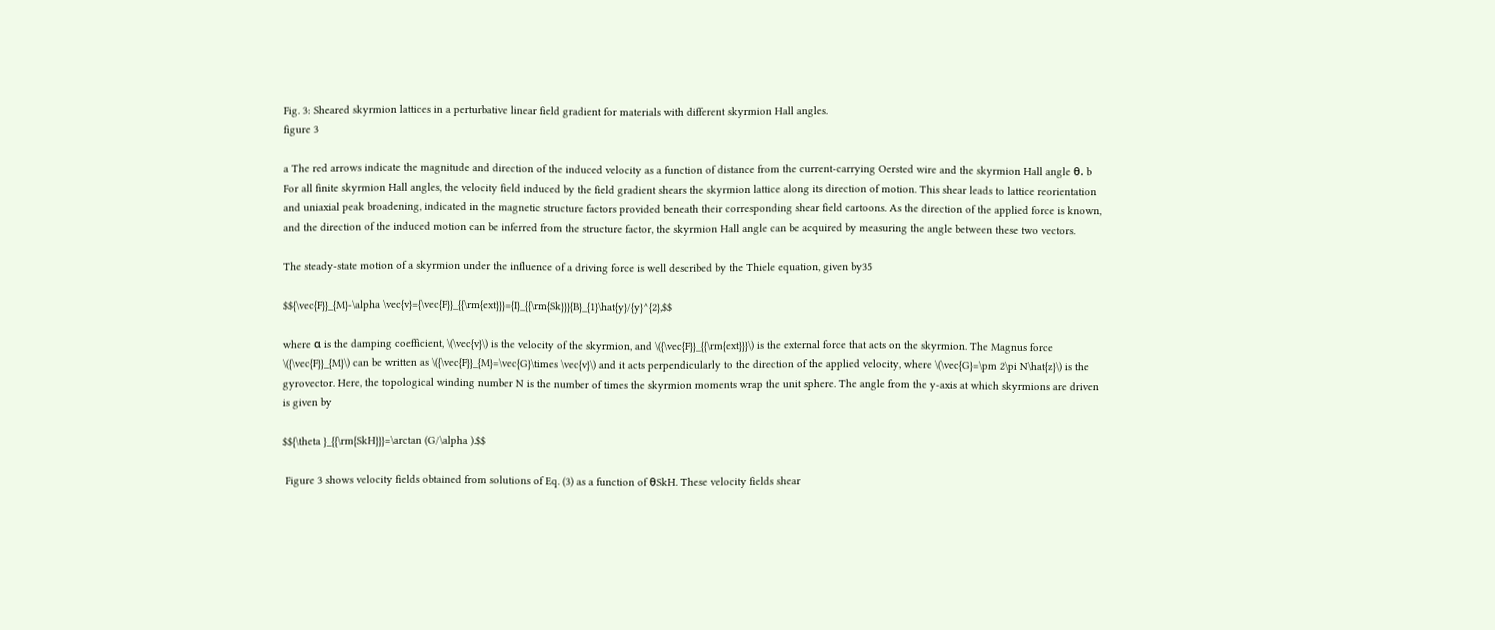Fig. 3: Sheared skyrmion lattices in a perturbative linear field gradient for materials with different skyrmion Hall angles.
figure 3

a The red arrows indicate the magnitude and direction of the induced velocity as a function of distance from the current-carrying Oersted wire and the skyrmion Hall angle θ. b For all finite skyrmion Hall angles, the velocity field induced by the field gradient shears the skyrmion lattice along its direction of motion. This shear leads to lattice reorientation and uniaxial peak broadening, indicated in the magnetic structure factors provided beneath their corresponding shear field cartoons. As the direction of the applied force is known, and the direction of the induced motion can be inferred from the structure factor, the skyrmion Hall angle can be acquired by measuring the angle between these two vectors.

The steady-state motion of a skyrmion under the influence of a driving force is well described by the Thiele equation, given by35

$${\vec{F}}_{M}-\alpha \vec{v}={\vec{F}}_{{\rm{ext}}}={I}_{{\rm{Sk}}}{B}_{1}\hat{y}/{y}^{2},$$

where α is the damping coefficient, \(\vec{v}\) is the velocity of the skyrmion, and \({\vec{F}}_{{\rm{ext}}}\) is the external force that acts on the skyrmion. The Magnus force \({\vec{F}}_{M}\) can be written as \({\vec{F}}_{M}=\vec{G}\times \vec{v}\) and it acts perpendicularly to the direction of the applied velocity, where \(\vec{G}=\pm 2\pi N\hat{z}\) is the gyrovector. Here, the topological winding number N is the number of times the skyrmion moments wrap the unit sphere. The angle from the y-axis at which skyrmions are driven is given by

$${\theta }_{{\rm{SkH}}}=\arctan (G/\alpha ).$$

 Figure 3 shows velocity fields obtained from solutions of Eq. (3) as a function of θSkH. These velocity fields shear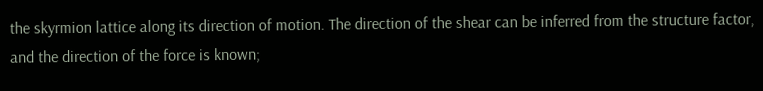the skyrmion lattice along its direction of motion. The direction of the shear can be inferred from the structure factor, and the direction of the force is known;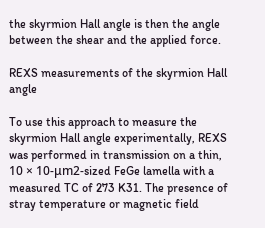the skyrmion Hall angle is then the angle between the shear and the applied force.

REXS measurements of the skyrmion Hall angle

To use this approach to measure the skyrmion Hall angle experimentally, REXS was performed in transmission on a thin, 10 × 10-μm2-sized FeGe lamella with a measured TC of 273 K31. The presence of stray temperature or magnetic field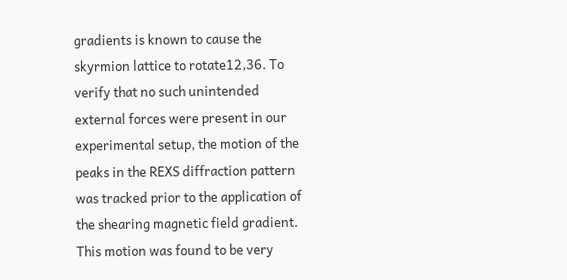gradients is known to cause the skyrmion lattice to rotate12,36. To verify that no such unintended external forces were present in our experimental setup, the motion of the peaks in the REXS diffraction pattern was tracked prior to the application of the shearing magnetic field gradient. This motion was found to be very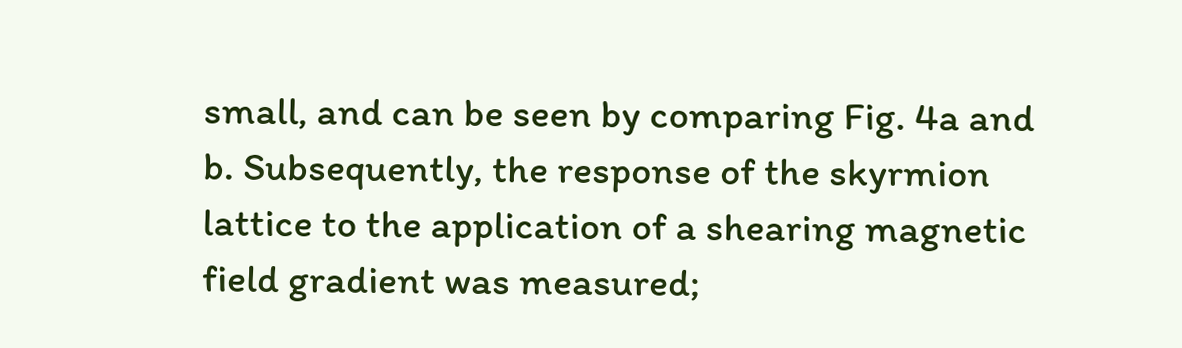small, and can be seen by comparing Fig. 4a and b. Subsequently, the response of the skyrmion lattice to the application of a shearing magnetic field gradient was measured;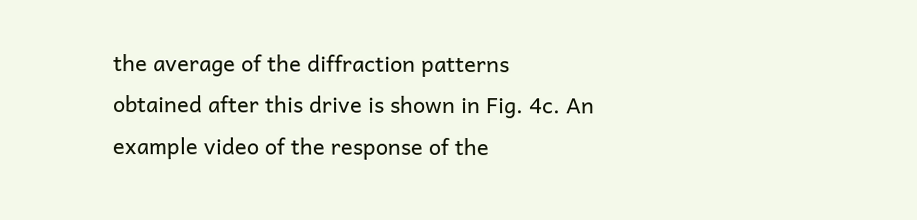the average of the diffraction patterns obtained after this drive is shown in Fig. 4c. An example video of the response of the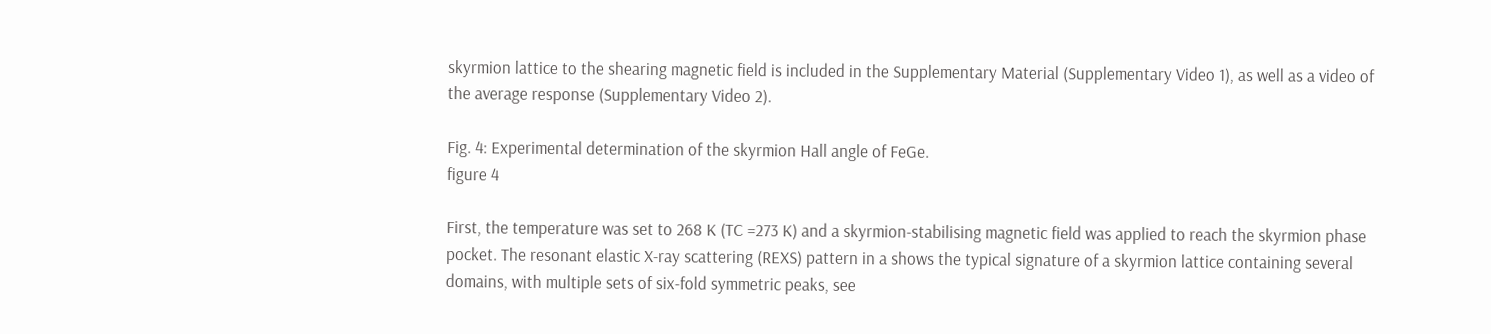skyrmion lattice to the shearing magnetic field is included in the Supplementary Material (Supplementary Video 1), as well as a video of the average response (Supplementary Video 2).

Fig. 4: Experimental determination of the skyrmion Hall angle of FeGe.
figure 4

First, the temperature was set to 268 K (TC =273 K) and a skyrmion-stabilising magnetic field was applied to reach the skyrmion phase pocket. The resonant elastic X-ray scattering (REXS) pattern in a shows the typical signature of a skyrmion lattice containing several domains, with multiple sets of six-fold symmetric peaks, see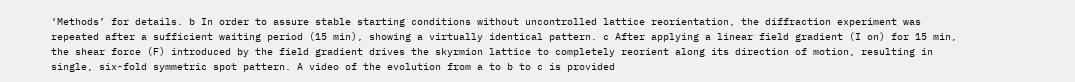‘Methods’ for details. b In order to assure stable starting conditions without uncontrolled lattice reorientation, the diffraction experiment was repeated after a sufficient waiting period (15 min), showing a virtually identical pattern. c After applying a linear field gradient (I on) for 15 min, the shear force (F) introduced by the field gradient drives the skyrmion lattice to completely reorient along its direction of motion, resulting in single, six-fold symmetric spot pattern. A video of the evolution from a to b to c is provided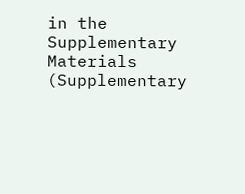in the Supplementary Materials (Supplementary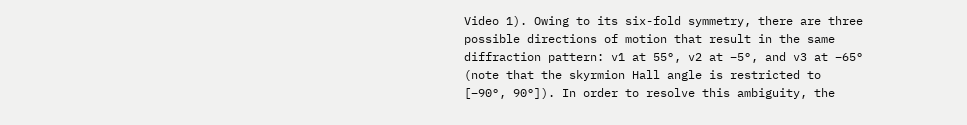Video 1). Owing to its six-fold symmetry, there are three possible directions of motion that result in the same diffraction pattern: v1 at 55°, v2 at −5°, and v3 at −65° (note that the skyrmion Hall angle is restricted to [−90°, 90°]). In order to resolve this ambiguity, the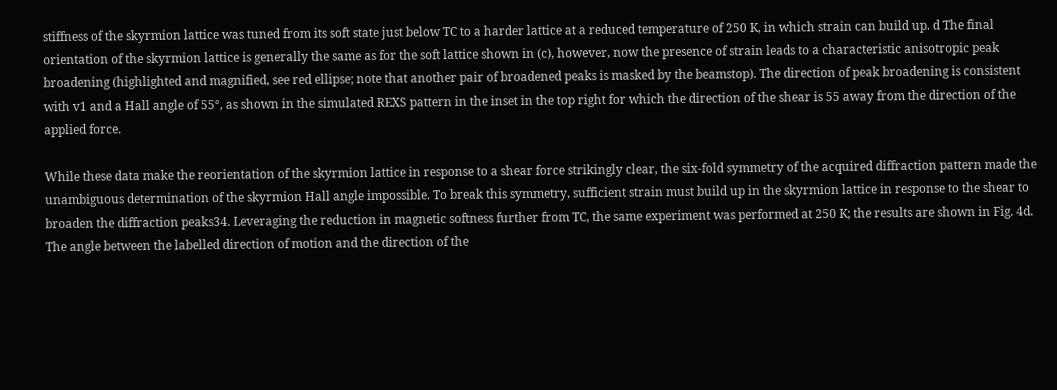stiffness of the skyrmion lattice was tuned from its soft state just below TC to a harder lattice at a reduced temperature of 250 K, in which strain can build up. d The final orientation of the skyrmion lattice is generally the same as for the soft lattice shown in (c), however, now the presence of strain leads to a characteristic anisotropic peak broadening (highlighted and magnified, see red ellipse; note that another pair of broadened peaks is masked by the beamstop). The direction of peak broadening is consistent with v1 and a Hall angle of 55°, as shown in the simulated REXS pattern in the inset in the top right for which the direction of the shear is 55 away from the direction of the applied force.

While these data make the reorientation of the skyrmion lattice in response to a shear force strikingly clear, the six-fold symmetry of the acquired diffraction pattern made the unambiguous determination of the skyrmion Hall angle impossible. To break this symmetry, sufficient strain must build up in the skyrmion lattice in response to the shear to broaden the diffraction peaks34. Leveraging the reduction in magnetic softness further from TC, the same experiment was performed at 250 K; the results are shown in Fig. 4d. The angle between the labelled direction of motion and the direction of the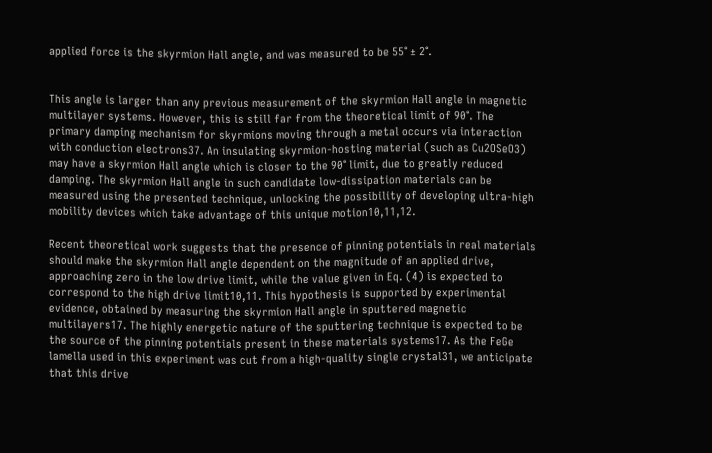applied force is the skyrmion Hall angle, and was measured to be 55° ± 2°.


This angle is larger than any previous measurement of the skyrmion Hall angle in magnetic multilayer systems. However, this is still far from the theoretical limit of 90°. The primary damping mechanism for skyrmions moving through a metal occurs via interaction with conduction electrons37. An insulating skyrmion-hosting material (such as Cu2OSeO3) may have a skyrmion Hall angle which is closer to the 90° limit, due to greatly reduced damping. The skyrmion Hall angle in such candidate low-dissipation materials can be measured using the presented technique, unlocking the possibility of developing ultra-high mobility devices which take advantage of this unique motion10,11,12.

Recent theoretical work suggests that the presence of pinning potentials in real materials should make the skyrmion Hall angle dependent on the magnitude of an applied drive, approaching zero in the low drive limit, while the value given in Eq. (4) is expected to correspond to the high drive limit10,11. This hypothesis is supported by experimental evidence, obtained by measuring the skyrmion Hall angle in sputtered magnetic multilayers17. The highly energetic nature of the sputtering technique is expected to be the source of the pinning potentials present in these materials systems17. As the FeGe lamella used in this experiment was cut from a high-quality single crystal31, we anticipate that this drive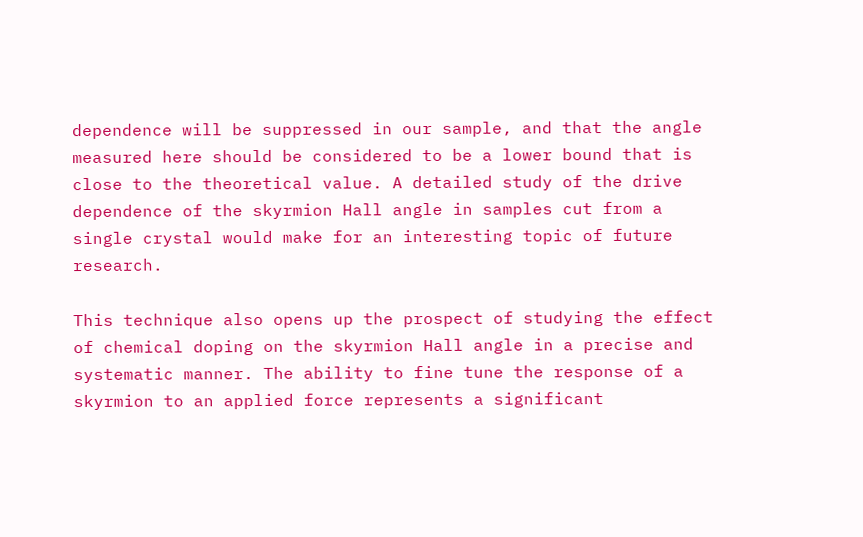dependence will be suppressed in our sample, and that the angle measured here should be considered to be a lower bound that is close to the theoretical value. A detailed study of the drive dependence of the skyrmion Hall angle in samples cut from a single crystal would make for an interesting topic of future research.

This technique also opens up the prospect of studying the effect of chemical doping on the skyrmion Hall angle in a precise and systematic manner. The ability to fine tune the response of a skyrmion to an applied force represents a significant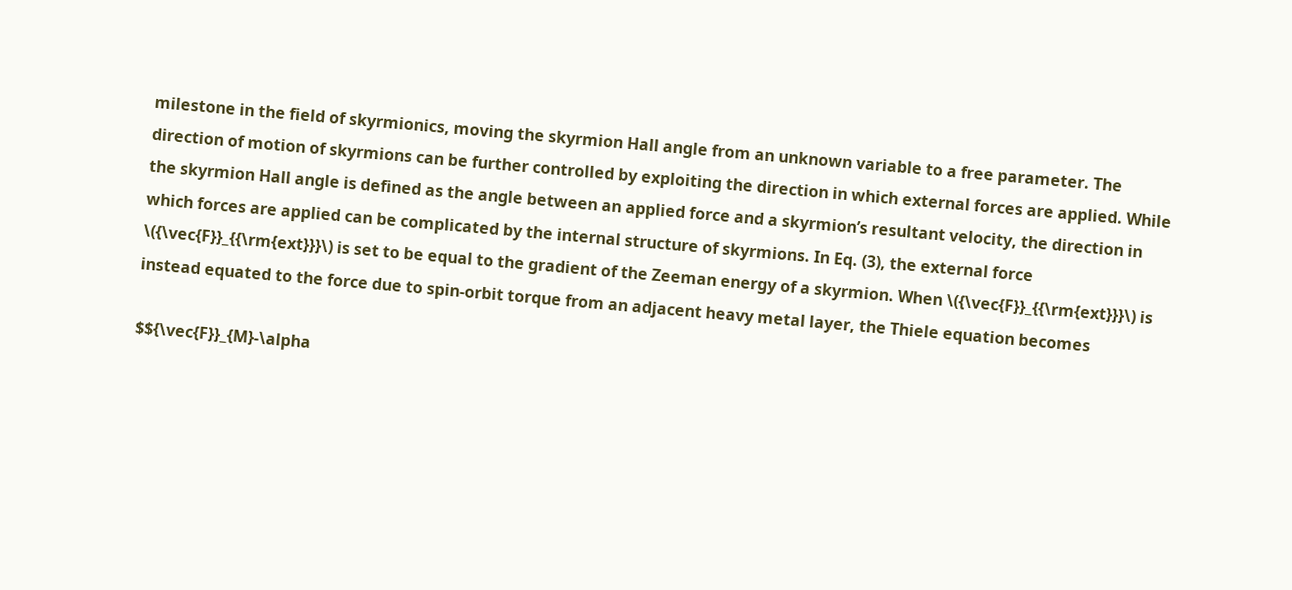milestone in the field of skyrmionics, moving the skyrmion Hall angle from an unknown variable to a free parameter. The direction of motion of skyrmions can be further controlled by exploiting the direction in which external forces are applied. While the skyrmion Hall angle is defined as the angle between an applied force and a skyrmion’s resultant velocity, the direction in which forces are applied can be complicated by the internal structure of skyrmions. In Eq. (3), the external force \({\vec{F}}_{{\rm{ext}}}\) is set to be equal to the gradient of the Zeeman energy of a skyrmion. When \({\vec{F}}_{{\rm{ext}}}\) is instead equated to the force due to spin-orbit torque from an adjacent heavy metal layer, the Thiele equation becomes

$${\vec{F}}_{M}-\alpha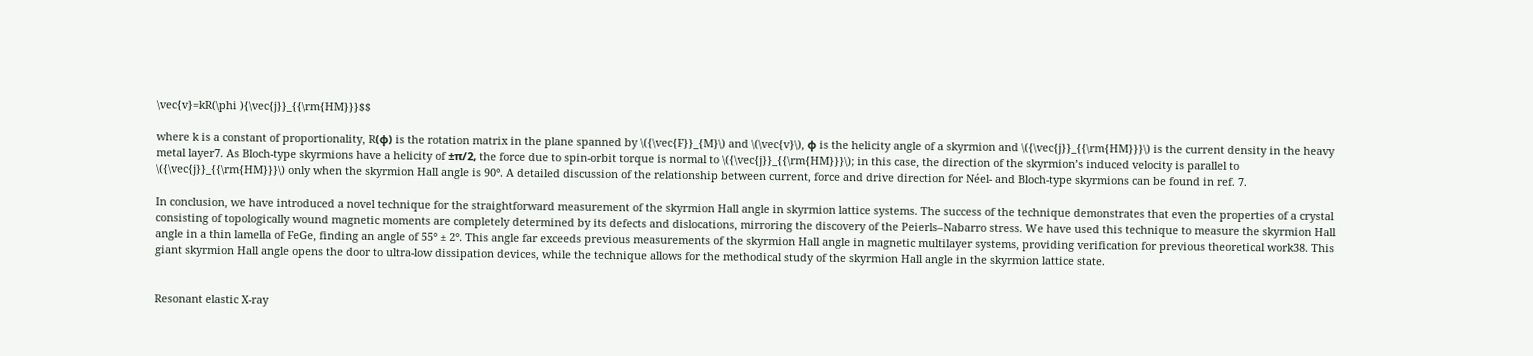\vec{v}=kR(\phi ){\vec{j}}_{{\rm{HM}}}$$

where k is a constant of proportionality, R(ϕ) is the rotation matrix in the plane spanned by \({\vec{F}}_{M}\) and \(\vec{v}\), ϕ is the helicity angle of a skyrmion and \({\vec{j}}_{{\rm{HM}}}\) is the current density in the heavy metal layer7. As Bloch-type skyrmions have a helicity of ±π/2, the force due to spin-orbit torque is normal to \({\vec{j}}_{{\rm{HM}}}\); in this case, the direction of the skyrmion’s induced velocity is parallel to \({\vec{j}}_{{\rm{HM}}}\) only when the skyrmion Hall angle is 90°. A detailed discussion of the relationship between current, force and drive direction for Néel- and Bloch-type skyrmions can be found in ref. 7.

In conclusion, we have introduced a novel technique for the straightforward measurement of the skyrmion Hall angle in skyrmion lattice systems. The success of the technique demonstrates that even the properties of a crystal consisting of topologically wound magnetic moments are completely determined by its defects and dislocations, mirroring the discovery of the Peierls–Nabarro stress. We have used this technique to measure the skyrmion Hall angle in a thin lamella of FeGe, finding an angle of 55° ± 2°. This angle far exceeds previous measurements of the skyrmion Hall angle in magnetic multilayer systems, providing verification for previous theoretical work38. This giant skyrmion Hall angle opens the door to ultra-low dissipation devices, while the technique allows for the methodical study of the skyrmion Hall angle in the skyrmion lattice state.


Resonant elastic X-ray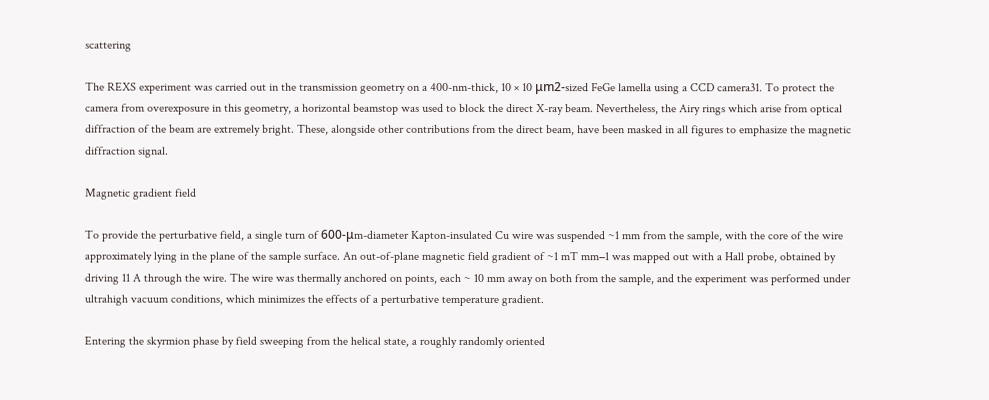scattering

The REXS experiment was carried out in the transmission geometry on a 400-nm-thick, 10 × 10 μm2-sized FeGe lamella using a CCD camera31. To protect the camera from overexposure in this geometry, a horizontal beamstop was used to block the direct X-ray beam. Nevertheless, the Airy rings which arise from optical diffraction of the beam are extremely bright. These, alongside other contributions from the direct beam, have been masked in all figures to emphasize the magnetic diffraction signal.

Magnetic gradient field

To provide the perturbative field, a single turn of 600-μm-diameter Kapton-insulated Cu wire was suspended ~1 mm from the sample, with the core of the wire approximately lying in the plane of the sample surface. An out-of-plane magnetic field gradient of ~1 mT mm−1 was mapped out with a Hall probe, obtained by driving 11 A through the wire. The wire was thermally anchored on points, each ~ 10 mm away on both from the sample, and the experiment was performed under ultrahigh vacuum conditions, which minimizes the effects of a perturbative temperature gradient.

Entering the skyrmion phase by field sweeping from the helical state, a roughly randomly oriented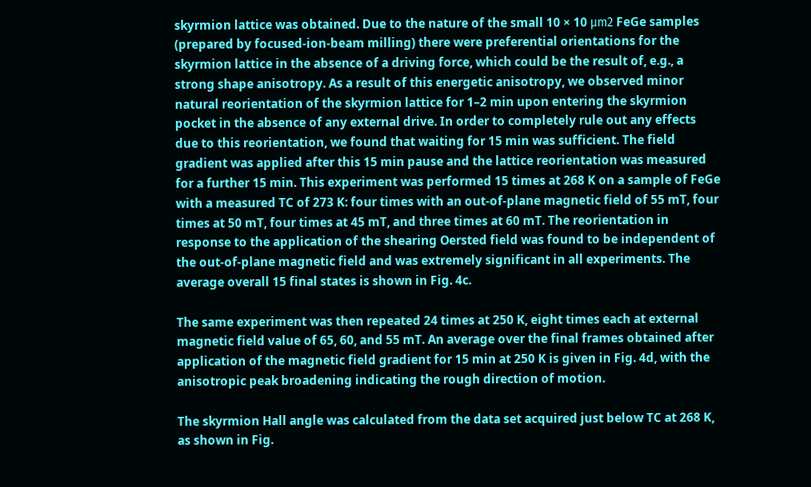skyrmion lattice was obtained. Due to the nature of the small 10 × 10 μm2 FeGe samples (prepared by focused-ion-beam milling) there were preferential orientations for the skyrmion lattice in the absence of a driving force, which could be the result of, e.g., a strong shape anisotropy. As a result of this energetic anisotropy, we observed minor natural reorientation of the skyrmion lattice for 1–2 min upon entering the skyrmion pocket in the absence of any external drive. In order to completely rule out any effects due to this reorientation, we found that waiting for 15 min was sufficient. The field gradient was applied after this 15 min pause and the lattice reorientation was measured for a further 15 min. This experiment was performed 15 times at 268 K on a sample of FeGe with a measured TC of 273 K: four times with an out-of-plane magnetic field of 55 mT, four times at 50 mT, four times at 45 mT, and three times at 60 mT. The reorientation in response to the application of the shearing Oersted field was found to be independent of the out-of-plane magnetic field and was extremely significant in all experiments. The average overall 15 final states is shown in Fig. 4c.

The same experiment was then repeated 24 times at 250 K, eight times each at external magnetic field value of 65, 60, and 55 mT. An average over the final frames obtained after application of the magnetic field gradient for 15 min at 250 K is given in Fig. 4d, with the anisotropic peak broadening indicating the rough direction of motion.

The skyrmion Hall angle was calculated from the data set acquired just below TC at 268 K, as shown in Fig.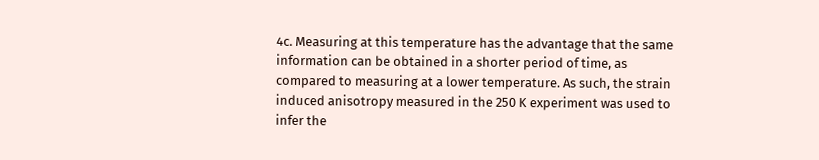4c. Measuring at this temperature has the advantage that the same information can be obtained in a shorter period of time, as compared to measuring at a lower temperature. As such, the strain induced anisotropy measured in the 250 K experiment was used to infer the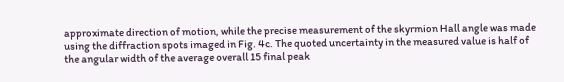approximate direction of motion, while the precise measurement of the skyrmion Hall angle was made using the diffraction spots imaged in Fig. 4c. The quoted uncertainty in the measured value is half of the angular width of the average overall 15 final peak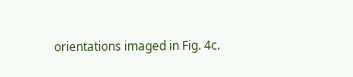orientations imaged in Fig. 4c.